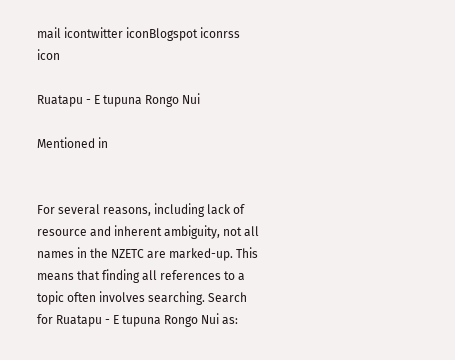mail icontwitter iconBlogspot iconrss icon

Ruatapu - E tupuna Rongo Nui

Mentioned in


For several reasons, including lack of resource and inherent ambiguity, not all names in the NZETC are marked-up. This means that finding all references to a topic often involves searching. Search for Ruatapu - E tupuna Rongo Nui as: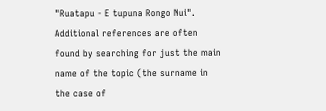"Ruatapu - E tupuna Rongo Nui". Additional references are often found by searching for just the main name of the topic (the surname in the case of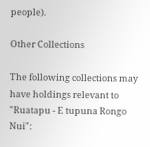people).

Other Collections

The following collections may have holdings relevant to "Ruatapu - E tupuna Rongo Nui":